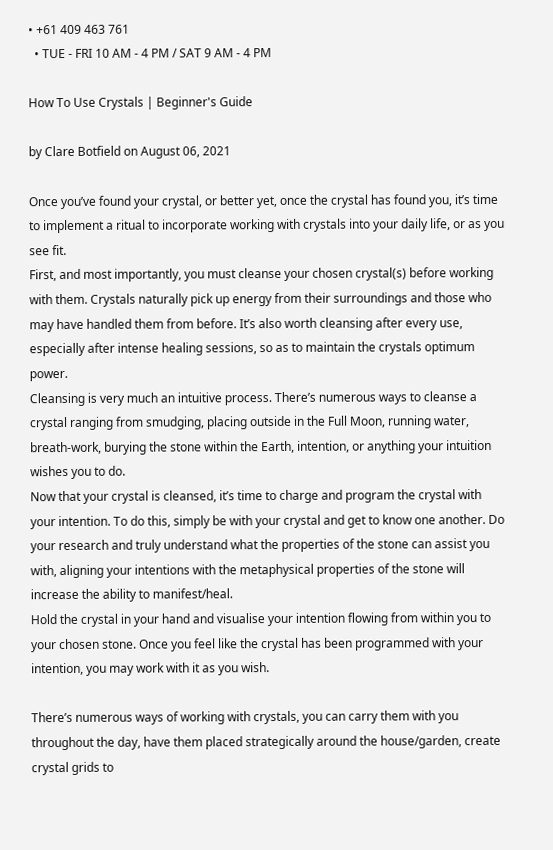• +61 409 463 761
  • TUE - FRI 10 AM - 4 PM / SAT 9 AM - 4 PM

How To Use Crystals | Beginner's Guide

by Clare Botfield on August 06, 2021

Once you’ve found your crystal, or better yet, once the crystal has found you, it’s time to implement a ritual to incorporate working with crystals into your daily life, or as you see fit.
First, and most importantly, you must cleanse your chosen crystal(s) before working with them. Crystals naturally pick up energy from their surroundings and those who may have handled them from before. It’s also worth cleansing after every use, especially after intense healing sessions, so as to maintain the crystals optimum power.
Cleansing is very much an intuitive process. There’s numerous ways to cleanse a crystal ranging from smudging, placing outside in the Full Moon, running water, breath-work, burying the stone within the Earth, intention, or anything your intuition wishes you to do.
Now that your crystal is cleansed, it’s time to charge and program the crystal with your intention. To do this, simply be with your crystal and get to know one another. Do your research and truly understand what the properties of the stone can assist you with, aligning your intentions with the metaphysical properties of the stone will increase the ability to manifest/heal.
Hold the crystal in your hand and visualise your intention flowing from within you to your chosen stone. Once you feel like the crystal has been programmed with your intention, you may work with it as you wish.

There’s numerous ways of working with crystals, you can carry them with you throughout the day, have them placed strategically around the house/garden, create crystal grids to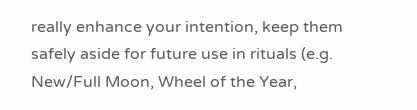really enhance your intention, keep them safely aside for future use in rituals (e.g. New/Full Moon, Wheel of the Year,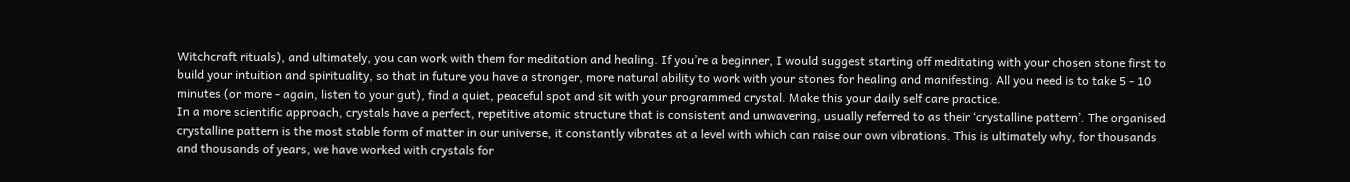Witchcraft rituals), and ultimately, you can work with them for meditation and healing. If you’re a beginner, I would suggest starting off meditating with your chosen stone first to build your intuition and spirituality, so that in future you have a stronger, more natural ability to work with your stones for healing and manifesting. All you need is to take 5 - 10 minutes (or more - again, listen to your gut), find a quiet, peaceful spot and sit with your programmed crystal. Make this your daily self care practice.
In a more scientific approach, crystals have a perfect, repetitive atomic structure that is consistent and unwavering, usually referred to as their ‘crystalline pattern’. The organised crystalline pattern is the most stable form of matter in our universe, it constantly vibrates at a level with which can raise our own vibrations. This is ultimately why, for thousands and thousands of years, we have worked with crystals for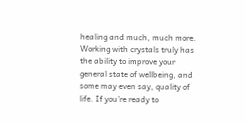healing and much, much more.
Working with crystals truly has the ability to improve your general state of wellbeing, and some may even say, quality of life. If you’re ready to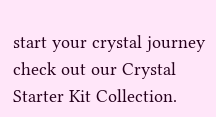start your crystal journey check out our Crystal Starter Kit Collection.